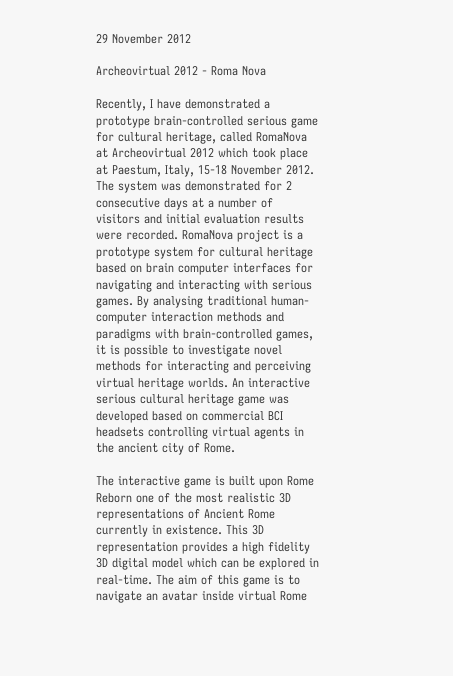29 November 2012

Archeovirtual 2012 - Roma Nova

Recently, I have demonstrated a prototype brain-controlled serious game for cultural heritage, called RomaNova at Archeovirtual 2012 which took place at Paestum, Italy, 15-18 November 2012. The system was demonstrated for 2 consecutive days at a number of visitors and initial evaluation results were recorded. RomaNova project is a prototype system for cultural heritage based on brain computer interfaces for navigating and interacting with serious games. By analysing traditional human-computer interaction methods and paradigms with brain-controlled games, it is possible to investigate novel methods for interacting and perceiving virtual heritage worlds. An interactive serious cultural heritage game was developed based on commercial BCI headsets controlling virtual agents in the ancient city of Rome.

The interactive game is built upon Rome Reborn one of the most realistic 3D representations of Ancient Rome currently in existence. This 3D representation provides a high fidelity 3D digital model which can be explored in real-time. The aim of this game is to navigate an avatar inside virtual Rome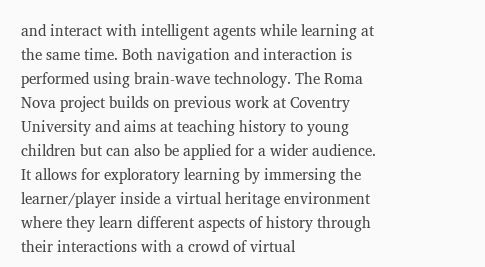and interact with intelligent agents while learning at the same time. Both navigation and interaction is performed using brain-wave technology. The Roma Nova project builds on previous work at Coventry University and aims at teaching history to young children but can also be applied for a wider audience. It allows for exploratory learning by immersing the learner/player inside a virtual heritage environment where they learn different aspects of history through their interactions with a crowd of virtual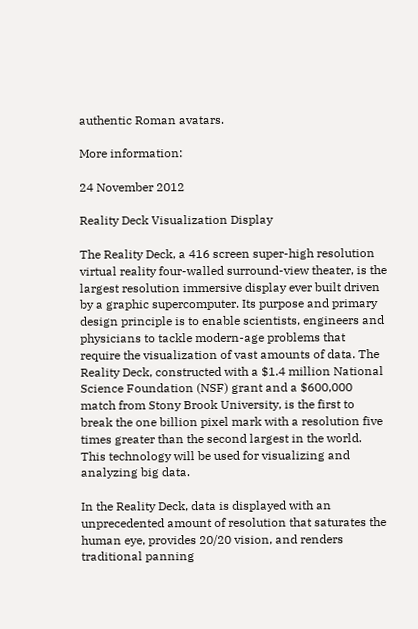authentic Roman avatars.

More information:

24 November 2012

Reality Deck Visualization Display

The Reality Deck, a 416 screen super-high resolution virtual reality four-walled surround-view theater, is the largest resolution immersive display ever built driven by a graphic supercomputer. Its purpose and primary design principle is to enable scientists, engineers and physicians to tackle modern-age problems that require the visualization of vast amounts of data. The Reality Deck, constructed with a $1.4 million National Science Foundation (NSF) grant and a $600,000 match from Stony Brook University, is the first to break the one billion pixel mark with a resolution five times greater than the second largest in the world. This technology will be used for visualizing and analyzing big data.

In the Reality Deck, data is displayed with an unprecedented amount of resolution that saturates the human eye, provides 20/20 vision, and renders traditional panning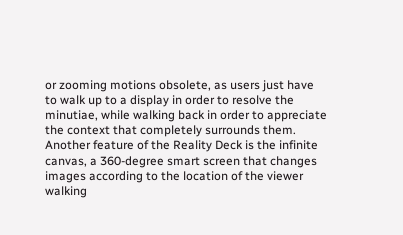or zooming motions obsolete, as users just have to walk up to a display in order to resolve the minutiae, while walking back in order to appreciate the context that completely surrounds them. Another feature of the Reality Deck is the infinite canvas, a 360-degree smart screen that changes images according to the location of the viewer walking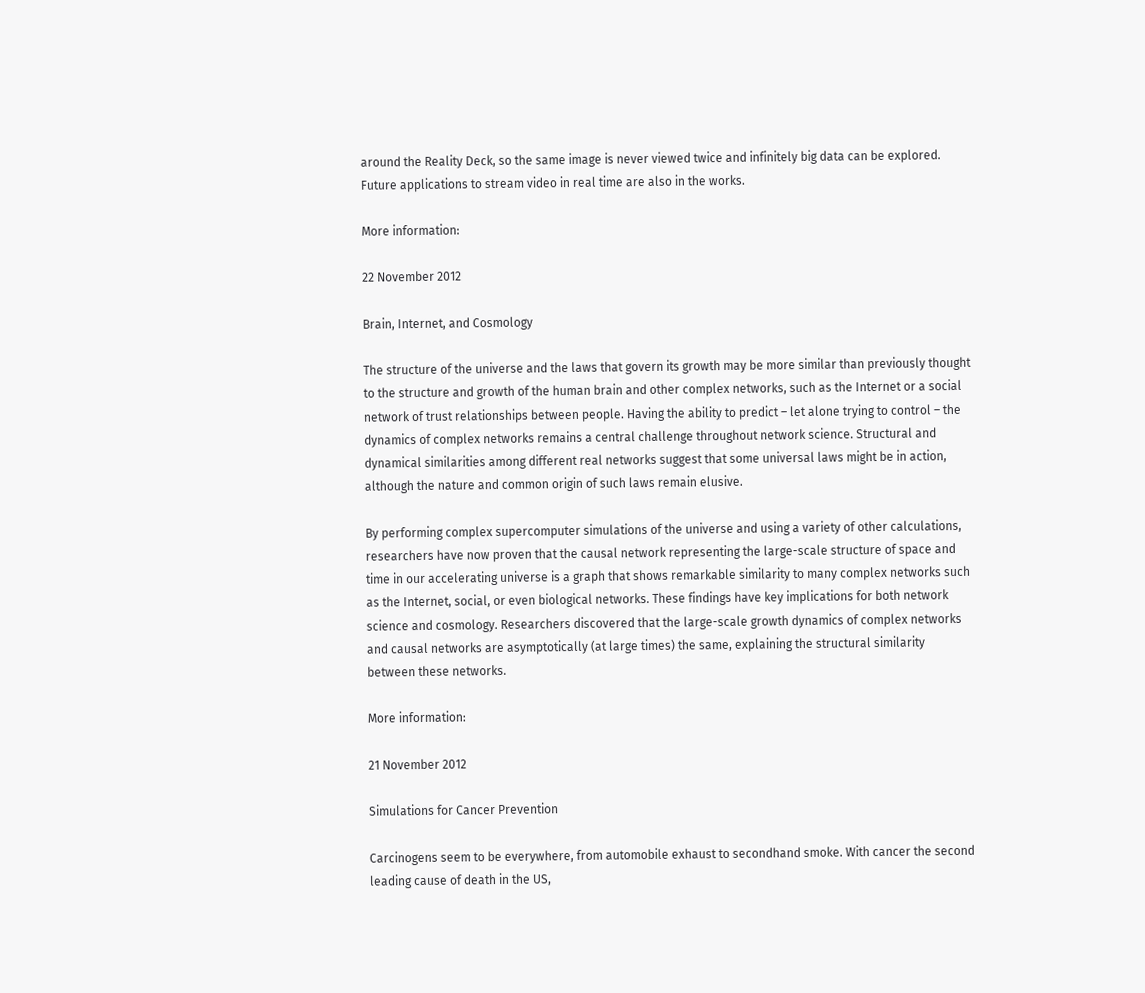around the Reality Deck, so the same image is never viewed twice and infinitely big data can be explored. Future applications to stream video in real time are also in the works.

More information:

22 November 2012

Brain, Internet, and Cosmology

The structure of the universe and the laws that govern its growth may be more similar than previously thought to the structure and growth of the human brain and other complex networks, such as the Internet or a social network of trust relationships between people. Having the ability to predict – let alone trying to control – the dynamics of complex networks remains a central challenge throughout network science. Structural and dynamical similarities among different real networks suggest that some universal laws might be in action, although the nature and common origin of such laws remain elusive.

By performing complex supercomputer simulations of the universe and using a variety of other calculations, researchers have now proven that the causal network representing the large-scale structure of space and time in our accelerating universe is a graph that shows remarkable similarity to many complex networks such as the Internet, social, or even biological networks. These findings have key implications for both network science and cosmology. Researchers discovered that the large-scale growth dynamics of complex networks and causal networks are asymptotically (at large times) the same, explaining the structural similarity between these networks.

More information:

21 November 2012

Simulations for Cancer Prevention

Carcinogens seem to be everywhere, from automobile exhaust to secondhand smoke. With cancer the second leading cause of death in the US,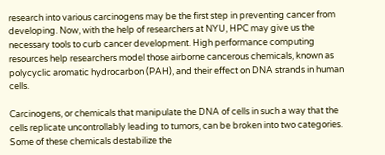research into various carcinogens may be the first step in preventing cancer from developing. Now, with the help of researchers at NYU, HPC may give us the necessary tools to curb cancer development. High performance computing resources help researchers model those airborne cancerous chemicals, known as polycyclic aromatic hydrocarbon (PAH), and their effect on DNA strands in human cells.

Carcinogens, or chemicals that manipulate the DNA of cells in such a way that the cells replicate uncontrollably leading to tumors, can be broken into two categories. Some of these chemicals destabilize the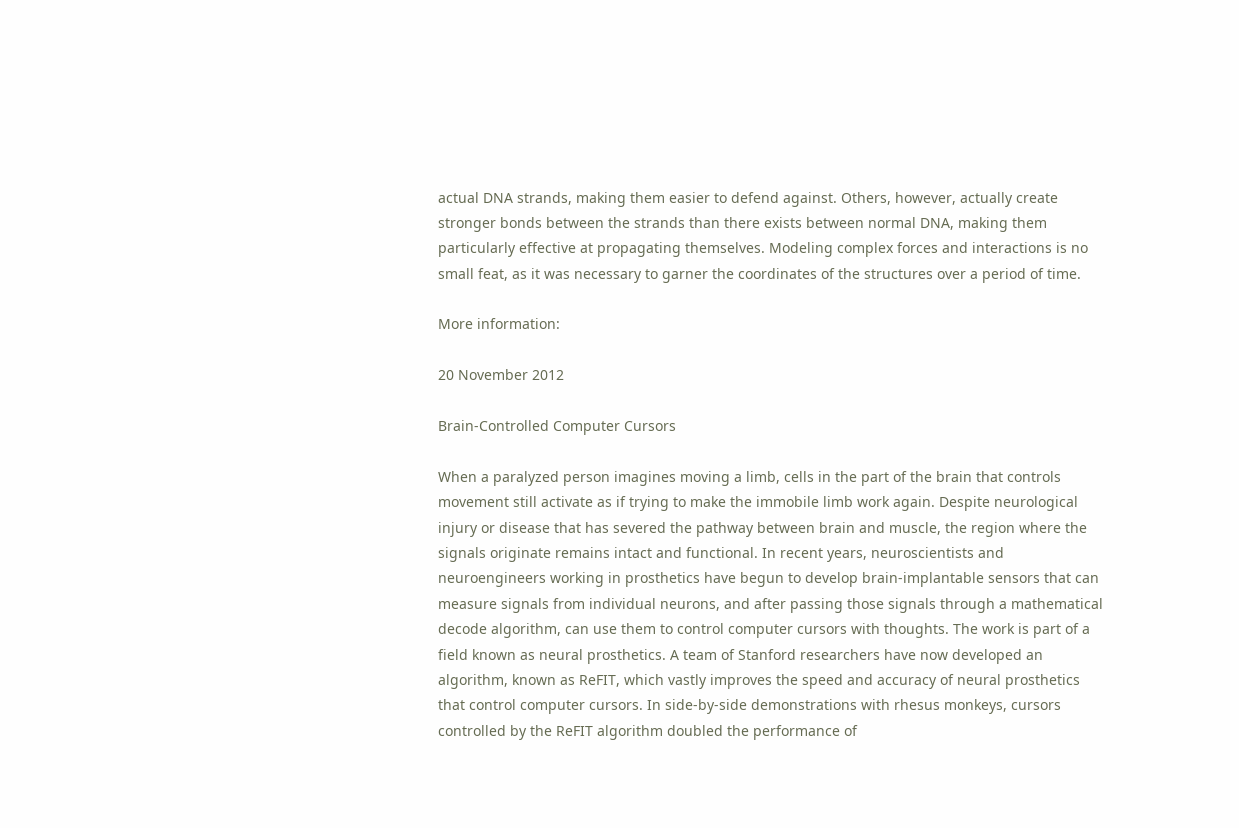actual DNA strands, making them easier to defend against. Others, however, actually create stronger bonds between the strands than there exists between normal DNA, making them particularly effective at propagating themselves. Modeling complex forces and interactions is no small feat, as it was necessary to garner the coordinates of the structures over a period of time.

More information:

20 November 2012

Brain-Controlled Computer Cursors

When a paralyzed person imagines moving a limb, cells in the part of the brain that controls movement still activate as if trying to make the immobile limb work again. Despite neurological injury or disease that has severed the pathway between brain and muscle, the region where the signals originate remains intact and functional. In recent years, neuroscientists and neuroengineers working in prosthetics have begun to develop brain-implantable sensors that can measure signals from individual neurons, and after passing those signals through a mathematical decode algorithm, can use them to control computer cursors with thoughts. The work is part of a field known as neural prosthetics. A team of Stanford researchers have now developed an algorithm, known as ReFIT, which vastly improves the speed and accuracy of neural prosthetics that control computer cursors. In side-by-side demonstrations with rhesus monkeys, cursors controlled by the ReFIT algorithm doubled the performance of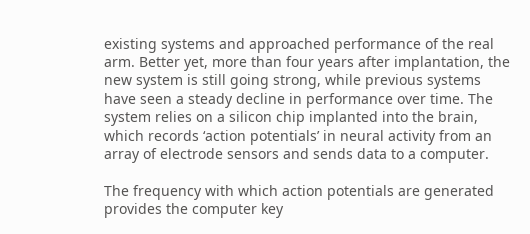existing systems and approached performance of the real arm. Better yet, more than four years after implantation, the new system is still going strong, while previous systems have seen a steady decline in performance over time. The system relies on a silicon chip implanted into the brain, which records ‘action potentials’ in neural activity from an array of electrode sensors and sends data to a computer.

The frequency with which action potentials are generated provides the computer key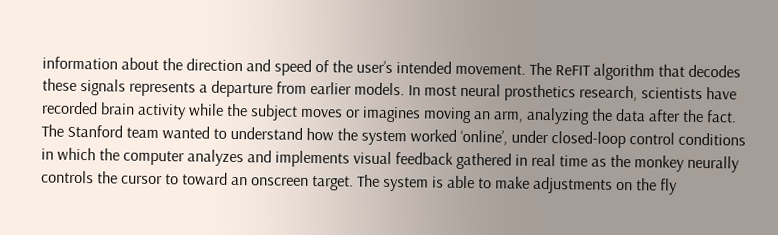information about the direction and speed of the user’s intended movement. The ReFIT algorithm that decodes these signals represents a departure from earlier models. In most neural prosthetics research, scientists have recorded brain activity while the subject moves or imagines moving an arm, analyzing the data after the fact. The Stanford team wanted to understand how the system worked ‘online’, under closed-loop control conditions in which the computer analyzes and implements visual feedback gathered in real time as the monkey neurally controls the cursor to toward an onscreen target. The system is able to make adjustments on the fly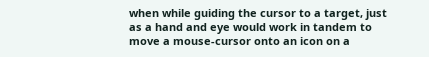when while guiding the cursor to a target, just as a hand and eye would work in tandem to move a mouse-cursor onto an icon on a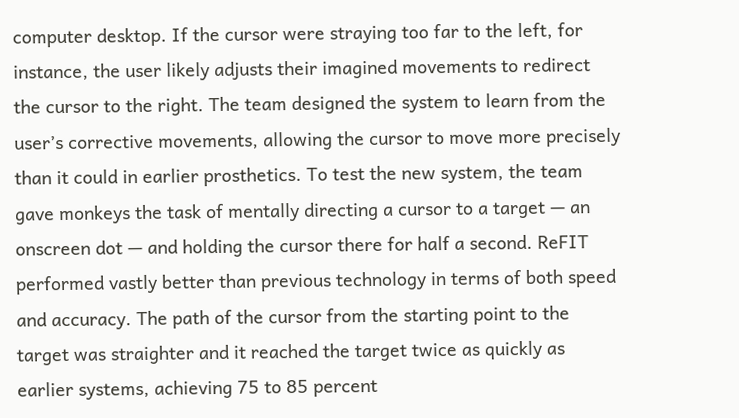computer desktop. If the cursor were straying too far to the left, for instance, the user likely adjusts their imagined movements to redirect the cursor to the right. The team designed the system to learn from the user’s corrective movements, allowing the cursor to move more precisely than it could in earlier prosthetics. To test the new system, the team gave monkeys the task of mentally directing a cursor to a target — an onscreen dot — and holding the cursor there for half a second. ReFIT performed vastly better than previous technology in terms of both speed and accuracy. The path of the cursor from the starting point to the target was straighter and it reached the target twice as quickly as earlier systems, achieving 75 to 85 percent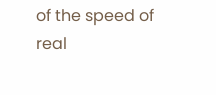of the speed of real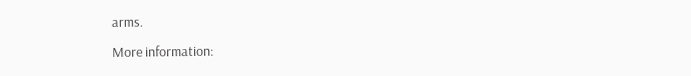arms.

More information: